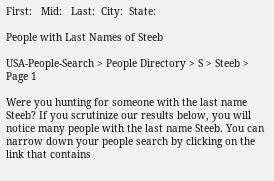First:   Mid:   Last:  City:  State:

People with Last Names of Steeb

USA-People-Search > People Directory > S > Steeb > Page 1

Were you hunting for someone with the last name Steeb? If you scrutinize our results below, you will notice many people with the last name Steeb. You can narrow down your people search by clicking on the link that contains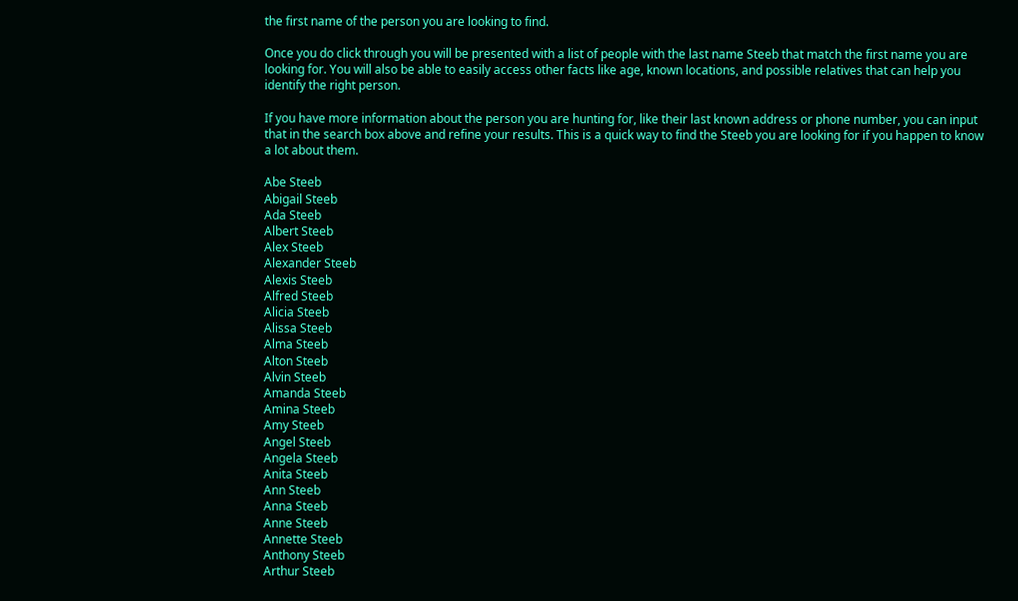the first name of the person you are looking to find.

Once you do click through you will be presented with a list of people with the last name Steeb that match the first name you are looking for. You will also be able to easily access other facts like age, known locations, and possible relatives that can help you identify the right person.

If you have more information about the person you are hunting for, like their last known address or phone number, you can input that in the search box above and refine your results. This is a quick way to find the Steeb you are looking for if you happen to know a lot about them.

Abe Steeb
Abigail Steeb
Ada Steeb
Albert Steeb
Alex Steeb
Alexander Steeb
Alexis Steeb
Alfred Steeb
Alicia Steeb
Alissa Steeb
Alma Steeb
Alton Steeb
Alvin Steeb
Amanda Steeb
Amina Steeb
Amy Steeb
Angel Steeb
Angela Steeb
Anita Steeb
Ann Steeb
Anna Steeb
Anne Steeb
Annette Steeb
Anthony Steeb
Arthur Steeb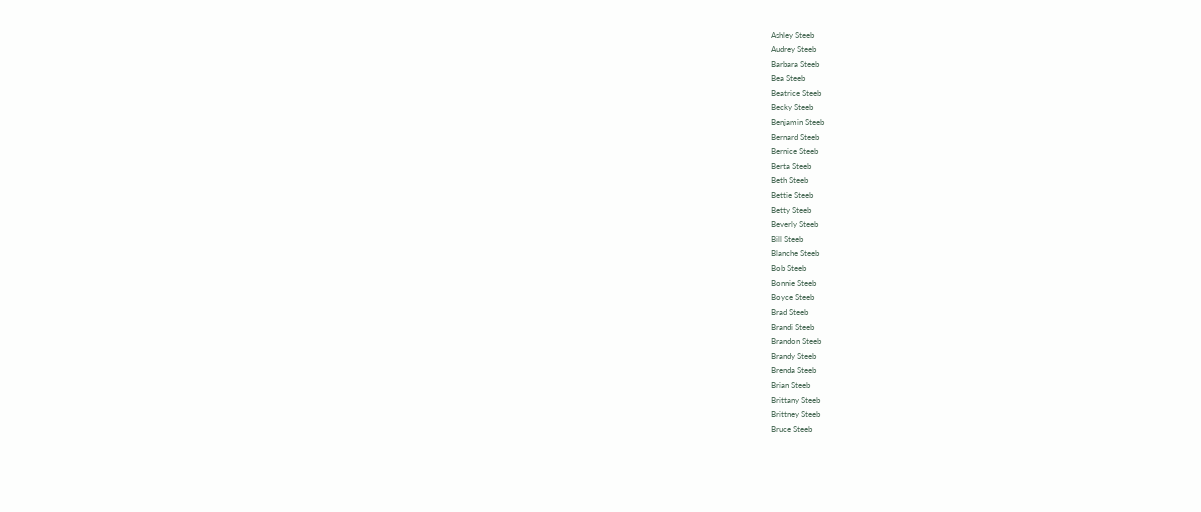Ashley Steeb
Audrey Steeb
Barbara Steeb
Bea Steeb
Beatrice Steeb
Becky Steeb
Benjamin Steeb
Bernard Steeb
Bernice Steeb
Berta Steeb
Beth Steeb
Bettie Steeb
Betty Steeb
Beverly Steeb
Bill Steeb
Blanche Steeb
Bob Steeb
Bonnie Steeb
Boyce Steeb
Brad Steeb
Brandi Steeb
Brandon Steeb
Brandy Steeb
Brenda Steeb
Brian Steeb
Brittany Steeb
Brittney Steeb
Bruce Steeb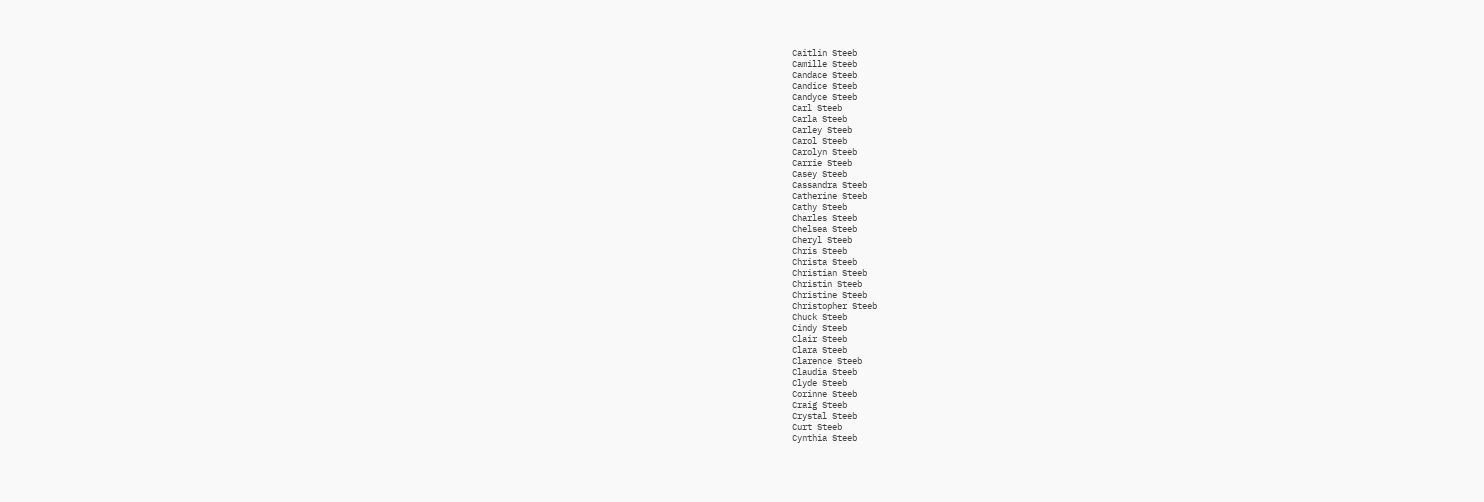Caitlin Steeb
Camille Steeb
Candace Steeb
Candice Steeb
Candyce Steeb
Carl Steeb
Carla Steeb
Carley Steeb
Carol Steeb
Carolyn Steeb
Carrie Steeb
Casey Steeb
Cassandra Steeb
Catherine Steeb
Cathy Steeb
Charles Steeb
Chelsea Steeb
Cheryl Steeb
Chris Steeb
Christa Steeb
Christian Steeb
Christin Steeb
Christine Steeb
Christopher Steeb
Chuck Steeb
Cindy Steeb
Clair Steeb
Clara Steeb
Clarence Steeb
Claudia Steeb
Clyde Steeb
Corinne Steeb
Craig Steeb
Crystal Steeb
Curt Steeb
Cynthia Steeb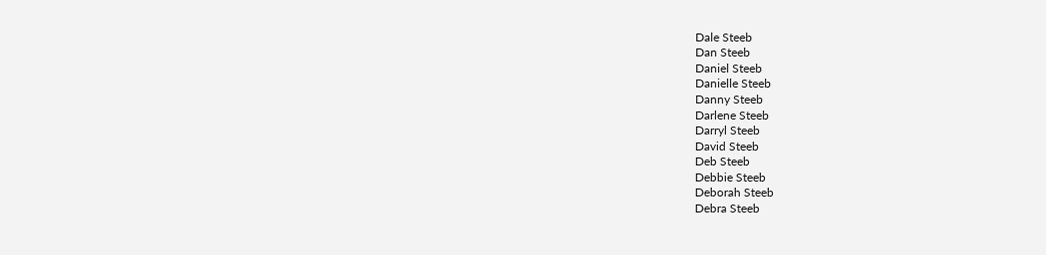Dale Steeb
Dan Steeb
Daniel Steeb
Danielle Steeb
Danny Steeb
Darlene Steeb
Darryl Steeb
David Steeb
Deb Steeb
Debbie Steeb
Deborah Steeb
Debra Steeb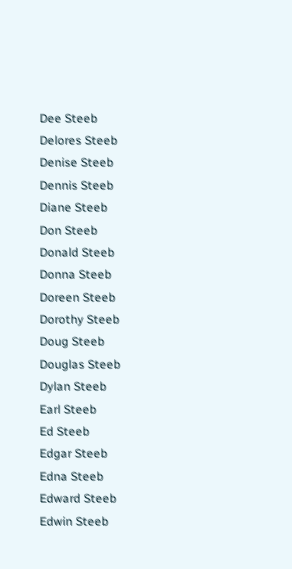Dee Steeb
Delores Steeb
Denise Steeb
Dennis Steeb
Diane Steeb
Don Steeb
Donald Steeb
Donna Steeb
Doreen Steeb
Dorothy Steeb
Doug Steeb
Douglas Steeb
Dylan Steeb
Earl Steeb
Ed Steeb
Edgar Steeb
Edna Steeb
Edward Steeb
Edwin Steeb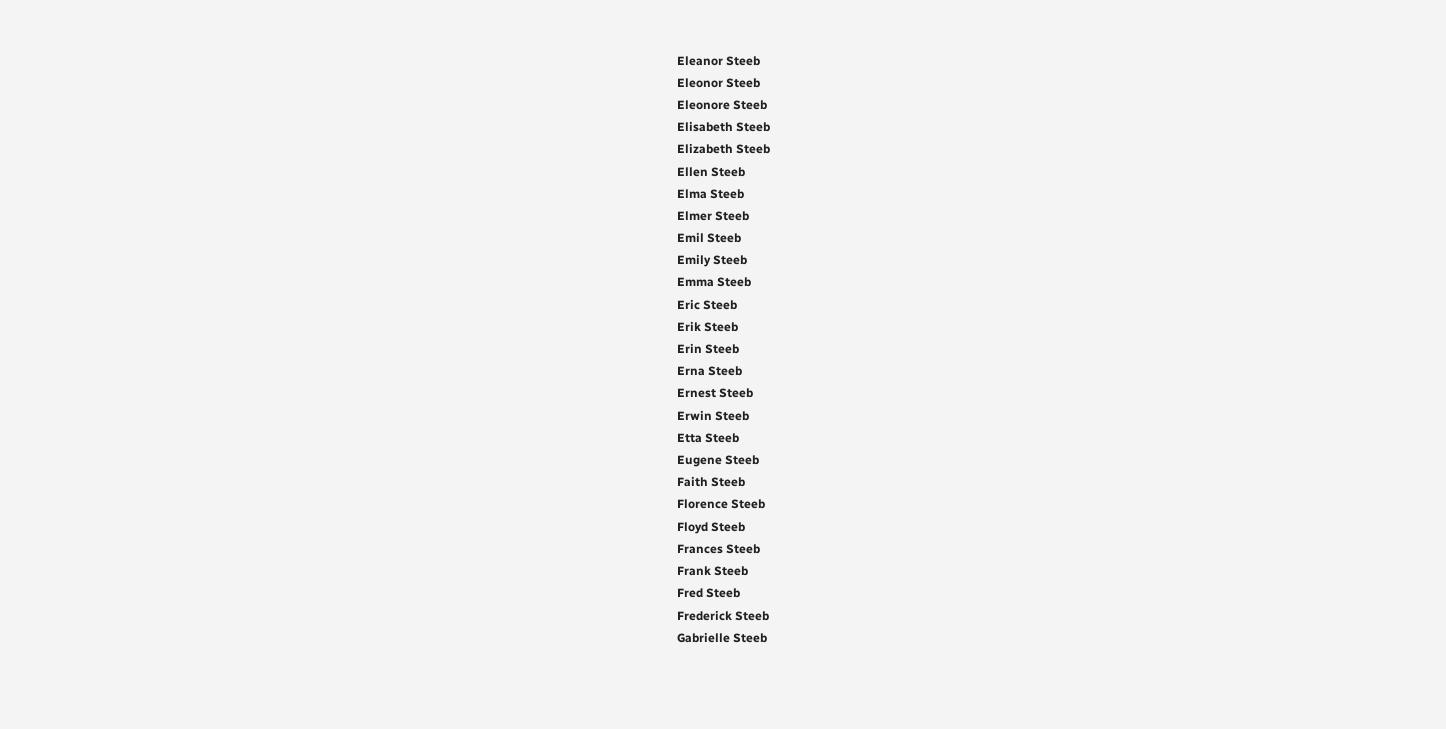Eleanor Steeb
Eleonor Steeb
Eleonore Steeb
Elisabeth Steeb
Elizabeth Steeb
Ellen Steeb
Elma Steeb
Elmer Steeb
Emil Steeb
Emily Steeb
Emma Steeb
Eric Steeb
Erik Steeb
Erin Steeb
Erna Steeb
Ernest Steeb
Erwin Steeb
Etta Steeb
Eugene Steeb
Faith Steeb
Florence Steeb
Floyd Steeb
Frances Steeb
Frank Steeb
Fred Steeb
Frederick Steeb
Gabrielle Steeb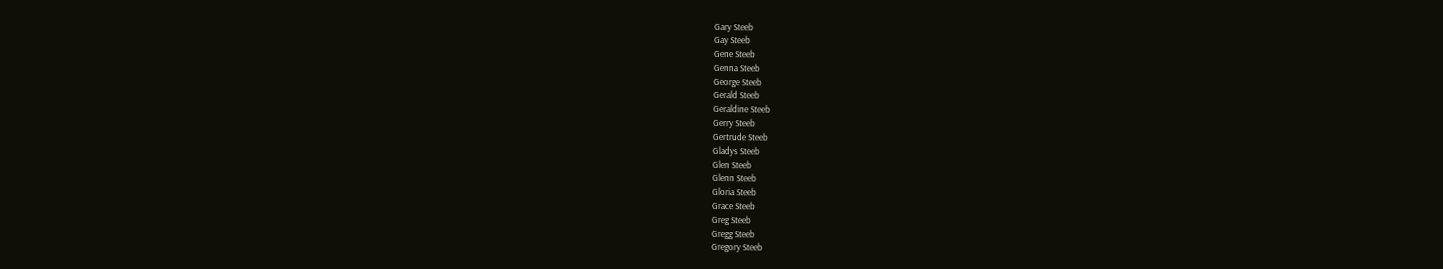Gary Steeb
Gay Steeb
Gene Steeb
Genna Steeb
George Steeb
Gerald Steeb
Geraldine Steeb
Gerry Steeb
Gertrude Steeb
Gladys Steeb
Glen Steeb
Glenn Steeb
Gloria Steeb
Grace Steeb
Greg Steeb
Gregg Steeb
Gregory Steeb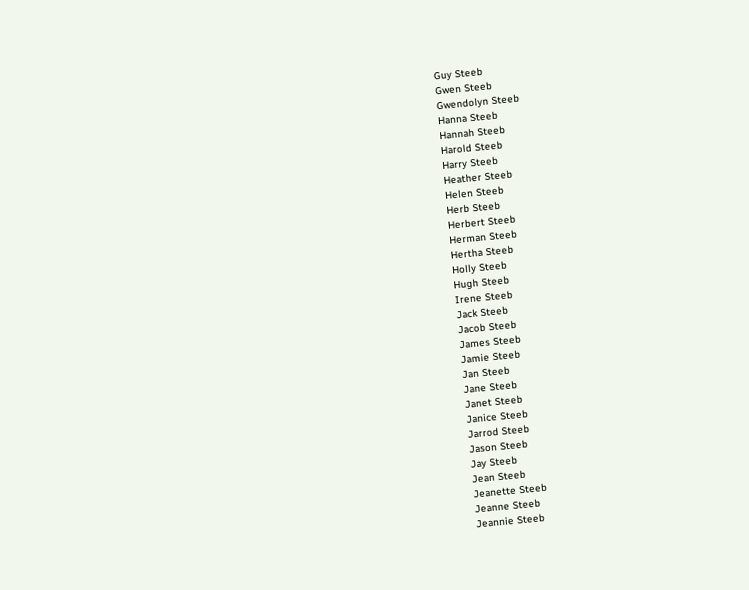Guy Steeb
Gwen Steeb
Gwendolyn Steeb
Hanna Steeb
Hannah Steeb
Harold Steeb
Harry Steeb
Heather Steeb
Helen Steeb
Herb Steeb
Herbert Steeb
Herman Steeb
Hertha Steeb
Holly Steeb
Hugh Steeb
Irene Steeb
Jack Steeb
Jacob Steeb
James Steeb
Jamie Steeb
Jan Steeb
Jane Steeb
Janet Steeb
Janice Steeb
Jarrod Steeb
Jason Steeb
Jay Steeb
Jean Steeb
Jeanette Steeb
Jeanne Steeb
Jeannie Steeb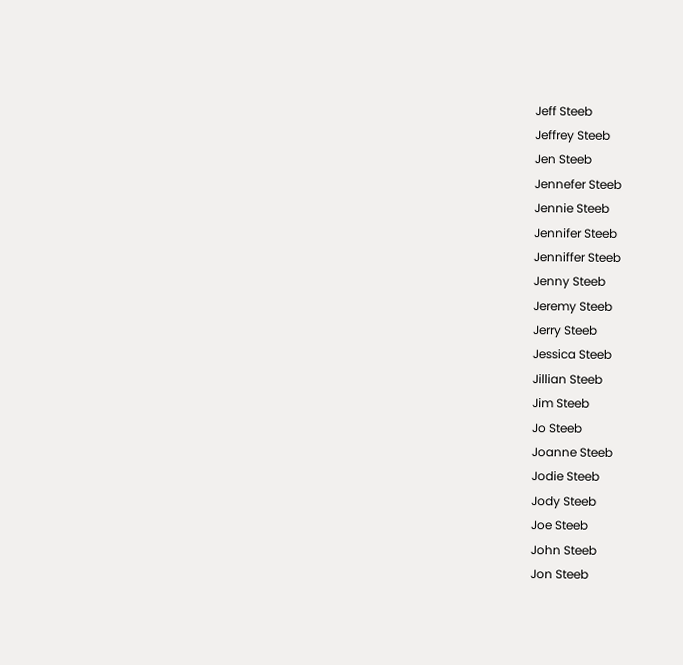Jeff Steeb
Jeffrey Steeb
Jen Steeb
Jennefer Steeb
Jennie Steeb
Jennifer Steeb
Jenniffer Steeb
Jenny Steeb
Jeremy Steeb
Jerry Steeb
Jessica Steeb
Jillian Steeb
Jim Steeb
Jo Steeb
Joanne Steeb
Jodie Steeb
Jody Steeb
Joe Steeb
John Steeb
Jon Steeb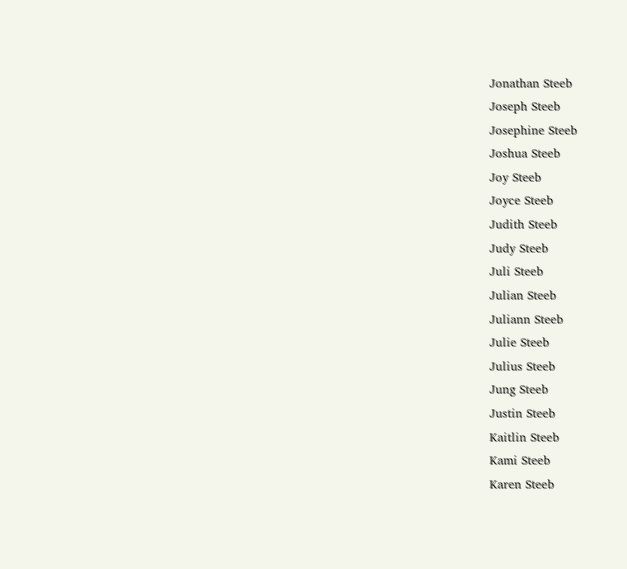Jonathan Steeb
Joseph Steeb
Josephine Steeb
Joshua Steeb
Joy Steeb
Joyce Steeb
Judith Steeb
Judy Steeb
Juli Steeb
Julian Steeb
Juliann Steeb
Julie Steeb
Julius Steeb
Jung Steeb
Justin Steeb
Kaitlin Steeb
Kami Steeb
Karen Steeb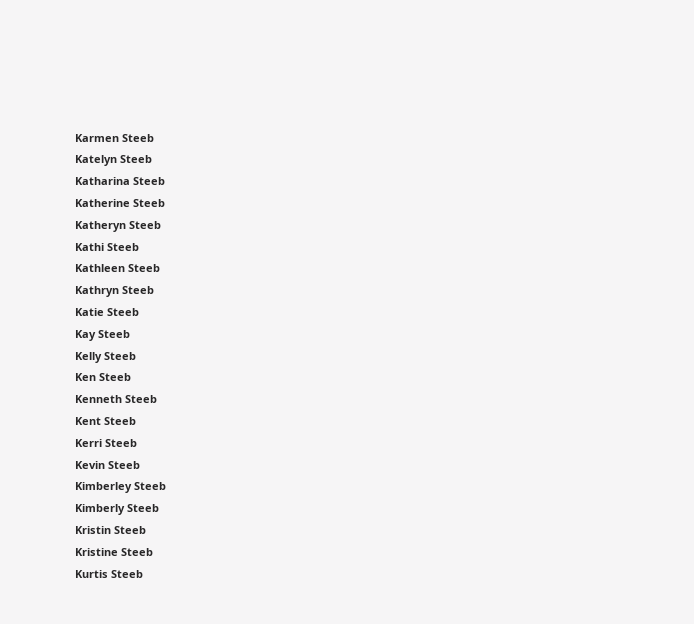Karmen Steeb
Katelyn Steeb
Katharina Steeb
Katherine Steeb
Katheryn Steeb
Kathi Steeb
Kathleen Steeb
Kathryn Steeb
Katie Steeb
Kay Steeb
Kelly Steeb
Ken Steeb
Kenneth Steeb
Kent Steeb
Kerri Steeb
Kevin Steeb
Kimberley Steeb
Kimberly Steeb
Kristin Steeb
Kristine Steeb
Kurtis Steeb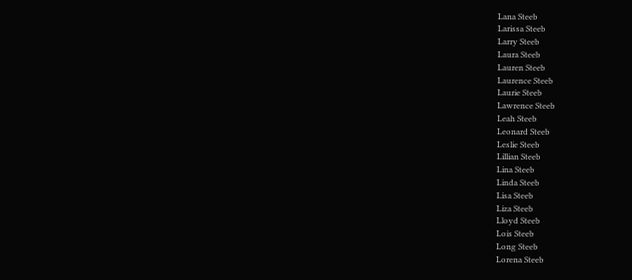Lana Steeb
Larissa Steeb
Larry Steeb
Laura Steeb
Lauren Steeb
Laurence Steeb
Laurie Steeb
Lawrence Steeb
Leah Steeb
Leonard Steeb
Leslie Steeb
Lillian Steeb
Lina Steeb
Linda Steeb
Lisa Steeb
Liza Steeb
Lloyd Steeb
Lois Steeb
Long Steeb
Lorena Steeb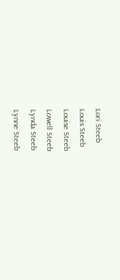Lori Steeb
Louis Steeb
Louise Steeb
Lowell Steeb
Lynda Steeb
Lynne Steeb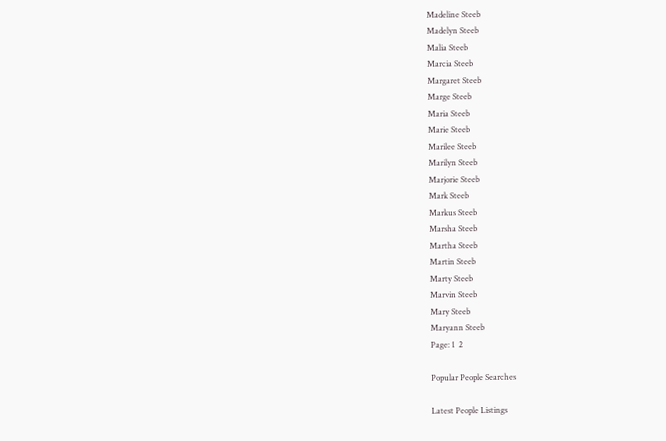Madeline Steeb
Madelyn Steeb
Malia Steeb
Marcia Steeb
Margaret Steeb
Marge Steeb
Maria Steeb
Marie Steeb
Marilee Steeb
Marilyn Steeb
Marjorie Steeb
Mark Steeb
Markus Steeb
Marsha Steeb
Martha Steeb
Martin Steeb
Marty Steeb
Marvin Steeb
Mary Steeb
Maryann Steeb
Page: 1  2

Popular People Searches

Latest People Listings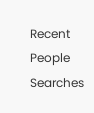Recent People Searches